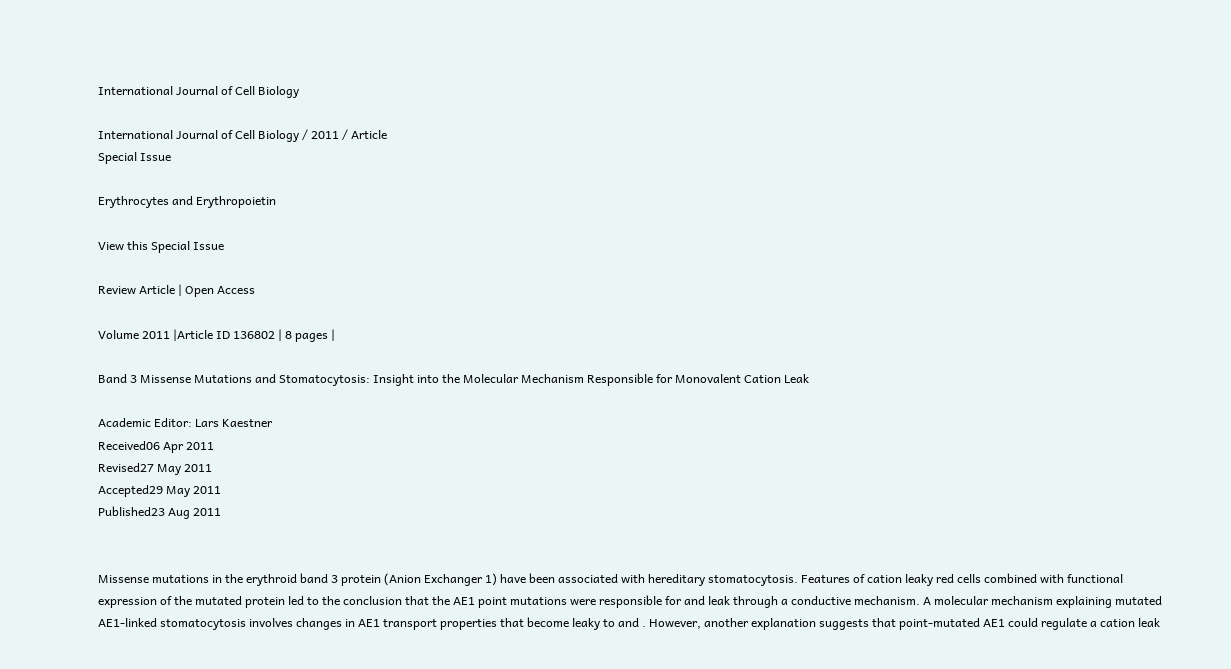International Journal of Cell Biology

International Journal of Cell Biology / 2011 / Article
Special Issue

Erythrocytes and Erythropoietin

View this Special Issue

Review Article | Open Access

Volume 2011 |Article ID 136802 | 8 pages |

Band 3 Missense Mutations and Stomatocytosis: Insight into the Molecular Mechanism Responsible for Monovalent Cation Leak

Academic Editor: Lars Kaestner
Received06 Apr 2011
Revised27 May 2011
Accepted29 May 2011
Published23 Aug 2011


Missense mutations in the erythroid band 3 protein (Anion Exchanger 1) have been associated with hereditary stomatocytosis. Features of cation leaky red cells combined with functional expression of the mutated protein led to the conclusion that the AE1 point mutations were responsible for and leak through a conductive mechanism. A molecular mechanism explaining mutated AE1-linked stomatocytosis involves changes in AE1 transport properties that become leaky to and . However, another explanation suggests that point-mutated AE1 could regulate a cation leak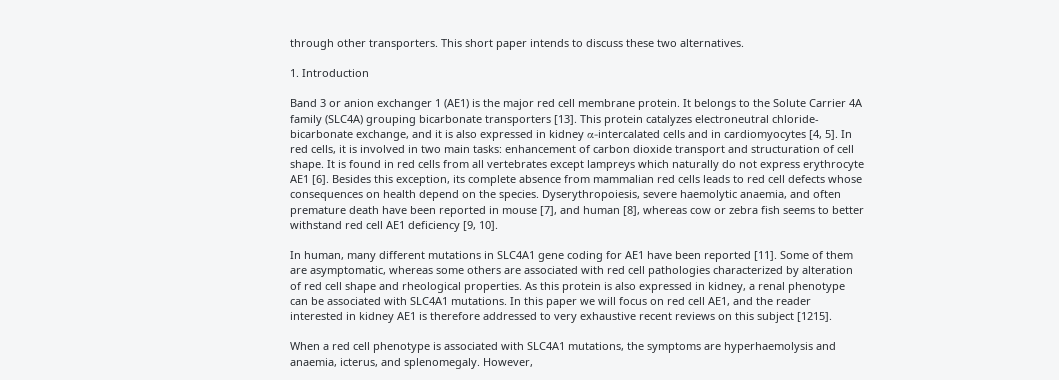through other transporters. This short paper intends to discuss these two alternatives.

1. Introduction

Band 3 or anion exchanger 1 (AE1) is the major red cell membrane protein. It belongs to the Solute Carrier 4A family (SLC4A) grouping bicarbonate transporters [13]. This protein catalyzes electroneutral chloride-bicarbonate exchange, and it is also expressed in kidney α-intercalated cells and in cardiomyocytes [4, 5]. In red cells, it is involved in two main tasks: enhancement of carbon dioxide transport and structuration of cell shape. It is found in red cells from all vertebrates except lampreys which naturally do not express erythrocyte AE1 [6]. Besides this exception, its complete absence from mammalian red cells leads to red cell defects whose consequences on health depend on the species. Dyserythropoiesis, severe haemolytic anaemia, and often premature death have been reported in mouse [7], and human [8], whereas cow or zebra fish seems to better withstand red cell AE1 deficiency [9, 10].

In human, many different mutations in SLC4A1 gene coding for AE1 have been reported [11]. Some of them are asymptomatic, whereas some others are associated with red cell pathologies characterized by alteration of red cell shape and rheological properties. As this protein is also expressed in kidney, a renal phenotype can be associated with SLC4A1 mutations. In this paper we will focus on red cell AE1, and the reader interested in kidney AE1 is therefore addressed to very exhaustive recent reviews on this subject [1215].

When a red cell phenotype is associated with SLC4A1 mutations, the symptoms are hyperhaemolysis and anaemia, icterus, and splenomegaly. However,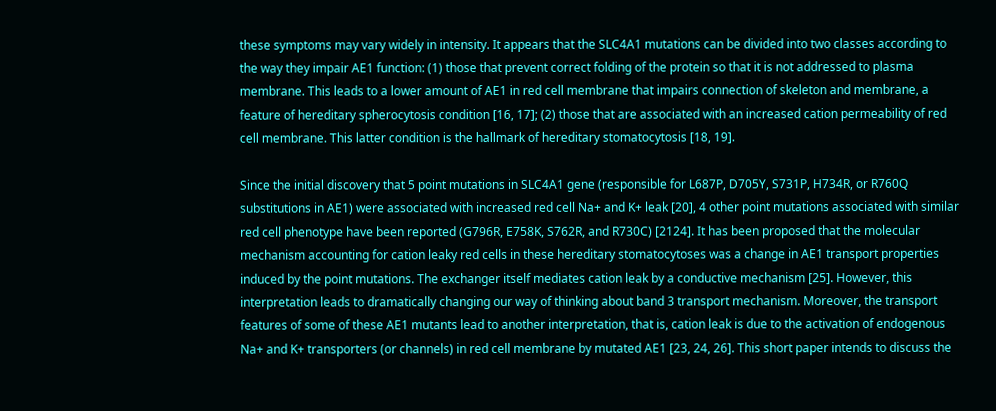these symptoms may vary widely in intensity. It appears that the SLC4A1 mutations can be divided into two classes according to the way they impair AE1 function: (1) those that prevent correct folding of the protein so that it is not addressed to plasma membrane. This leads to a lower amount of AE1 in red cell membrane that impairs connection of skeleton and membrane, a feature of hereditary spherocytosis condition [16, 17]; (2) those that are associated with an increased cation permeability of red cell membrane. This latter condition is the hallmark of hereditary stomatocytosis [18, 19].

Since the initial discovery that 5 point mutations in SLC4A1 gene (responsible for L687P, D705Y, S731P, H734R, or R760Q substitutions in AE1) were associated with increased red cell Na+ and K+ leak [20], 4 other point mutations associated with similar red cell phenotype have been reported (G796R, E758K, S762R, and R730C) [2124]. It has been proposed that the molecular mechanism accounting for cation leaky red cells in these hereditary stomatocytoses was a change in AE1 transport properties induced by the point mutations. The exchanger itself mediates cation leak by a conductive mechanism [25]. However, this interpretation leads to dramatically changing our way of thinking about band 3 transport mechanism. Moreover, the transport features of some of these AE1 mutants lead to another interpretation, that is, cation leak is due to the activation of endogenous Na+ and K+ transporters (or channels) in red cell membrane by mutated AE1 [23, 24, 26]. This short paper intends to discuss the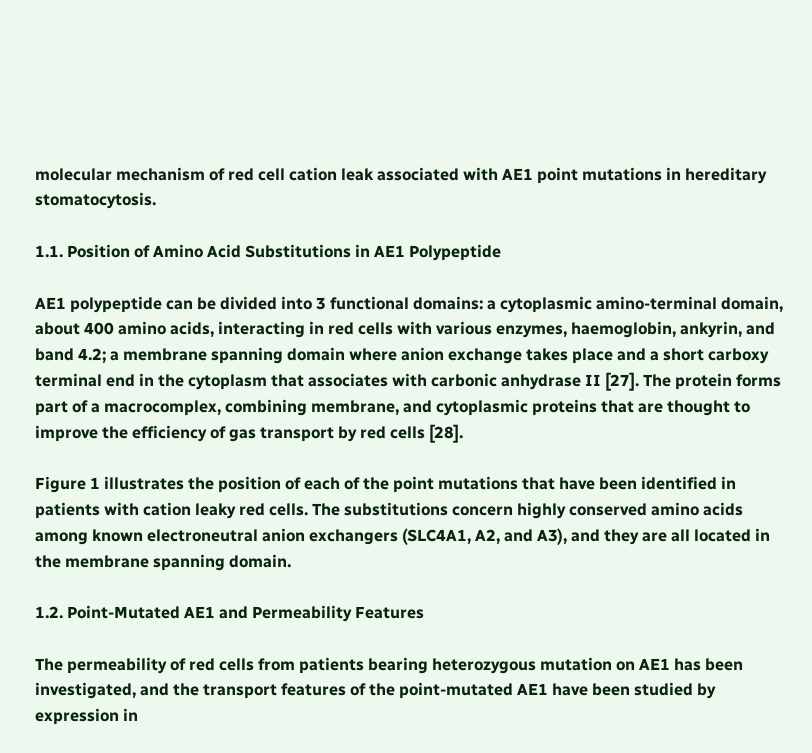molecular mechanism of red cell cation leak associated with AE1 point mutations in hereditary stomatocytosis.

1.1. Position of Amino Acid Substitutions in AE1 Polypeptide

AE1 polypeptide can be divided into 3 functional domains: a cytoplasmic amino-terminal domain, about 400 amino acids, interacting in red cells with various enzymes, haemoglobin, ankyrin, and band 4.2; a membrane spanning domain where anion exchange takes place and a short carboxy terminal end in the cytoplasm that associates with carbonic anhydrase II [27]. The protein forms part of a macrocomplex, combining membrane, and cytoplasmic proteins that are thought to improve the efficiency of gas transport by red cells [28].

Figure 1 illustrates the position of each of the point mutations that have been identified in patients with cation leaky red cells. The substitutions concern highly conserved amino acids among known electroneutral anion exchangers (SLC4A1, A2, and A3), and they are all located in the membrane spanning domain.

1.2. Point-Mutated AE1 and Permeability Features

The permeability of red cells from patients bearing heterozygous mutation on AE1 has been investigated, and the transport features of the point-mutated AE1 have been studied by expression in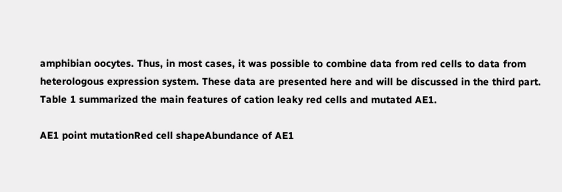amphibian oocytes. Thus, in most cases, it was possible to combine data from red cells to data from heterologous expression system. These data are presented here and will be discussed in the third part. Table 1 summarized the main features of cation leaky red cells and mutated AE1.

AE1 point mutationRed cell shapeAbundance of AE1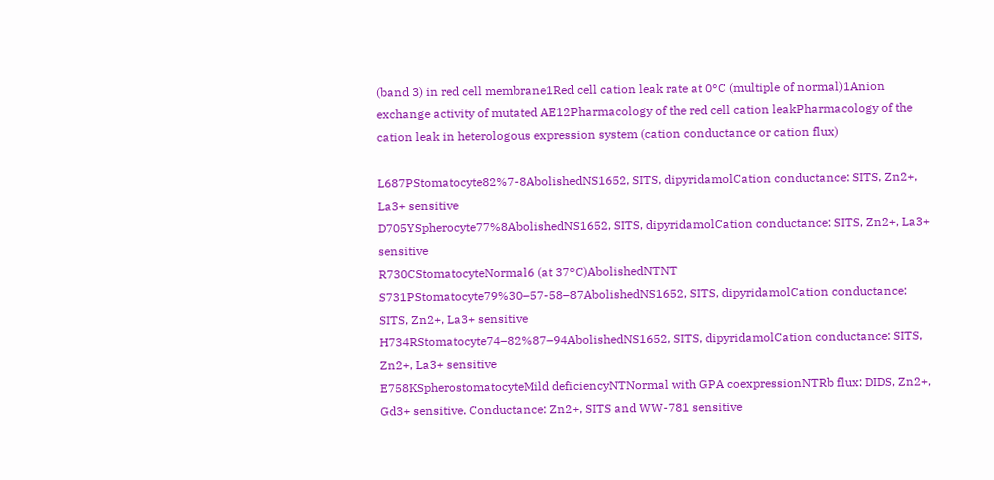(band 3) in red cell membrane1Red cell cation leak rate at 0°C (multiple of normal)1Anion exchange activity of mutated AE12Pharmacology of the red cell cation leakPharmacology of the cation leak in heterologous expression system (cation conductance or cation flux)

L687PStomatocyte82%7-8AbolishedNS1652, SITS, dipyridamolCation conductance: SITS, Zn2+, La3+ sensitive
D705YSpherocyte77%8AbolishedNS1652, SITS, dipyridamolCation conductance: SITS, Zn2+, La3+ sensitive
R730CStomatocyteNormal6 (at 37°C)AbolishedNTNT
S731PStomatocyte79%30–57-58–87AbolishedNS1652, SITS, dipyridamolCation conductance: SITS, Zn2+, La3+ sensitive
H734RStomatocyte74–82%87–94AbolishedNS1652, SITS, dipyridamolCation conductance: SITS, Zn2+, La3+ sensitive
E758KSpherostomatocyteMild deficiencyNTNormal with GPA coexpressionNTRb flux: DIDS, Zn2+, Gd3+ sensitive. Conductance: Zn2+, SITS and WW-781 sensitive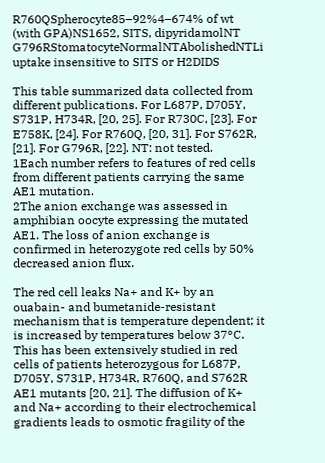R760QSpherocyte85–92%4–674% of wt (with GPA)NS1652, SITS, dipyridamolNT
G796RStomatocyteNormalNTAbolishedNTLi uptake insensitive to SITS or H2DIDS

This table summarized data collected from different publications. For L687P, D705Y, S731P, H734R, [20, 25]. For R730C, [23]. For E758K, [24]. For R760Q, [20, 31]. For S762R, [21]. For G796R, [22]. NT: not tested.
1Each number refers to features of red cells from different patients carrying the same AE1 mutation.
2The anion exchange was assessed in amphibian oocyte expressing the mutated AE1. The loss of anion exchange is confirmed in heterozygote red cells by 50% decreased anion flux.

The red cell leaks Na+ and K+ by an ouabain- and bumetanide-resistant mechanism that is temperature dependent; it is increased by temperatures below 37°C. This has been extensively studied in red cells of patients heterozygous for L687P, D705Y, S731P, H734R, R760Q, and S762R AE1 mutants [20, 21]. The diffusion of K+ and Na+ according to their electrochemical gradients leads to osmotic fragility of the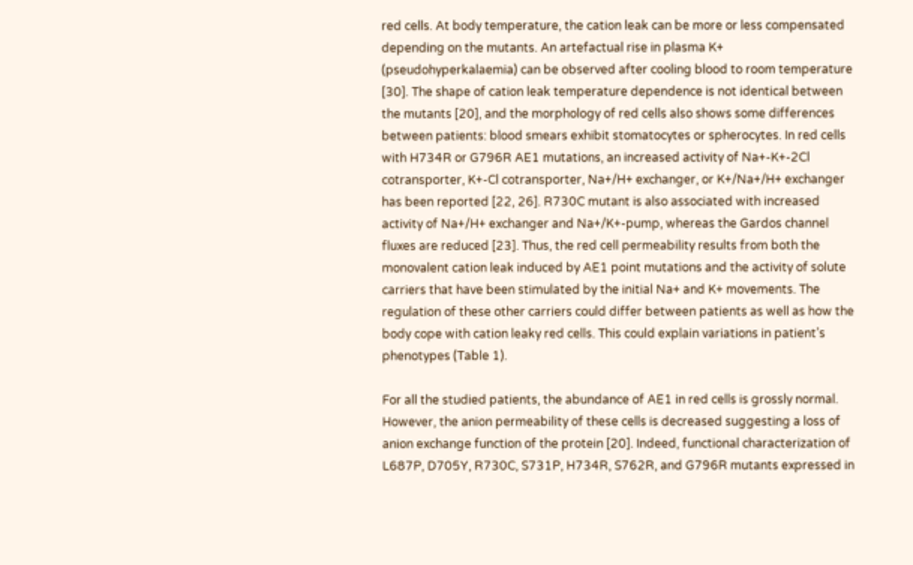red cells. At body temperature, the cation leak can be more or less compensated depending on the mutants. An artefactual rise in plasma K+ (pseudohyperkalaemia) can be observed after cooling blood to room temperature [30]. The shape of cation leak temperature dependence is not identical between the mutants [20], and the morphology of red cells also shows some differences between patients: blood smears exhibit stomatocytes or spherocytes. In red cells with H734R or G796R AE1 mutations, an increased activity of Na+-K+-2Cl cotransporter, K+-Cl cotransporter, Na+/H+ exchanger, or K+/Na+/H+ exchanger has been reported [22, 26]. R730C mutant is also associated with increased activity of Na+/H+ exchanger and Na+/K+-pump, whereas the Gardos channel fluxes are reduced [23]. Thus, the red cell permeability results from both the monovalent cation leak induced by AE1 point mutations and the activity of solute carriers that have been stimulated by the initial Na+ and K+ movements. The regulation of these other carriers could differ between patients as well as how the body cope with cation leaky red cells. This could explain variations in patient’s phenotypes (Table 1).

For all the studied patients, the abundance of AE1 in red cells is grossly normal. However, the anion permeability of these cells is decreased suggesting a loss of anion exchange function of the protein [20]. Indeed, functional characterization of L687P, D705Y, R730C, S731P, H734R, S762R, and G796R mutants expressed in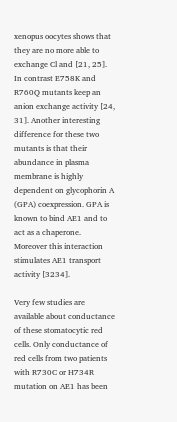xenopus oocytes shows that they are no more able to exchange Cl and [21, 25]. In contrast E758K and R760Q mutants keep an anion exchange activity [24, 31]. Another interesting difference for these two mutants is that their abundance in plasma membrane is highly dependent on glycophorin A (GPA) coexpression. GPA is known to bind AE1 and to act as a chaperone. Moreover this interaction stimulates AE1 transport activity [3234].

Very few studies are available about conductance of these stomatocytic red cells. Only conductance of red cells from two patients with R730C or H734R mutation on AE1 has been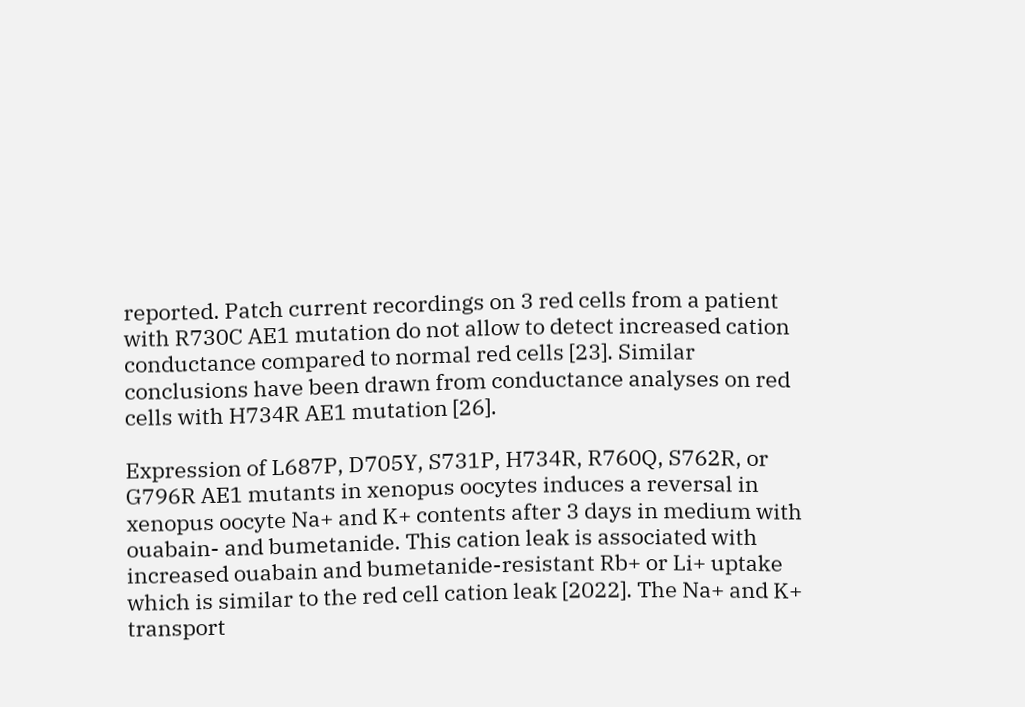reported. Patch current recordings on 3 red cells from a patient with R730C AE1 mutation do not allow to detect increased cation conductance compared to normal red cells [23]. Similar conclusions have been drawn from conductance analyses on red cells with H734R AE1 mutation [26].

Expression of L687P, D705Y, S731P, H734R, R760Q, S762R, or G796R AE1 mutants in xenopus oocytes induces a reversal in xenopus oocyte Na+ and K+ contents after 3 days in medium with ouabain- and bumetanide. This cation leak is associated with increased ouabain and bumetanide-resistant Rb+ or Li+ uptake which is similar to the red cell cation leak [2022]. The Na+ and K+ transport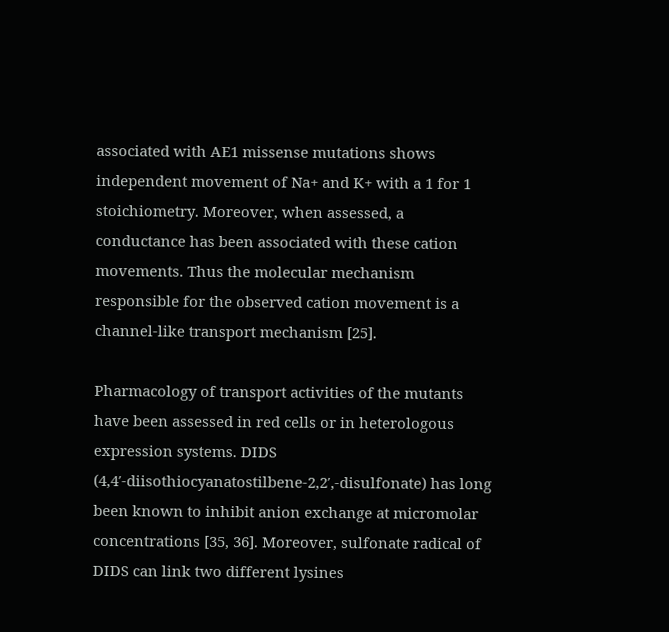associated with AE1 missense mutations shows independent movement of Na+ and K+ with a 1 for 1 stoichiometry. Moreover, when assessed, a conductance has been associated with these cation movements. Thus the molecular mechanism responsible for the observed cation movement is a channel-like transport mechanism [25].

Pharmacology of transport activities of the mutants have been assessed in red cells or in heterologous expression systems. DIDS (4,4′-diisothiocyanatostilbene-2,2′,-disulfonate) has long been known to inhibit anion exchange at micromolar concentrations [35, 36]. Moreover, sulfonate radical of DIDS can link two different lysines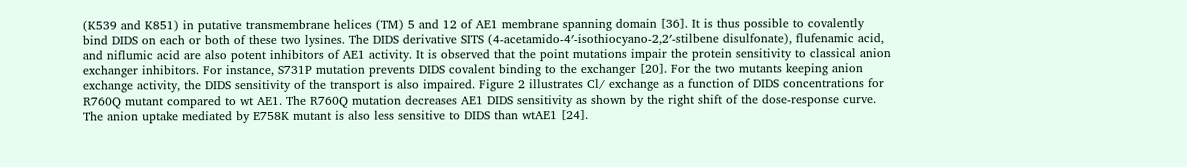(K539 and K851) in putative transmembrane helices (TM) 5 and 12 of AE1 membrane spanning domain [36]. It is thus possible to covalently bind DIDS on each or both of these two lysines. The DIDS derivative SITS (4-acetamido-4′-isothiocyano-2,2′-stilbene disulfonate), flufenamic acid, and niflumic acid are also potent inhibitors of AE1 activity. It is observed that the point mutations impair the protein sensitivity to classical anion exchanger inhibitors. For instance, S731P mutation prevents DIDS covalent binding to the exchanger [20]. For the two mutants keeping anion exchange activity, the DIDS sensitivity of the transport is also impaired. Figure 2 illustrates Cl/ exchange as a function of DIDS concentrations for R760Q mutant compared to wt AE1. The R760Q mutation decreases AE1 DIDS sensitivity as shown by the right shift of the dose-response curve. The anion uptake mediated by E758K mutant is also less sensitive to DIDS than wtAE1 [24].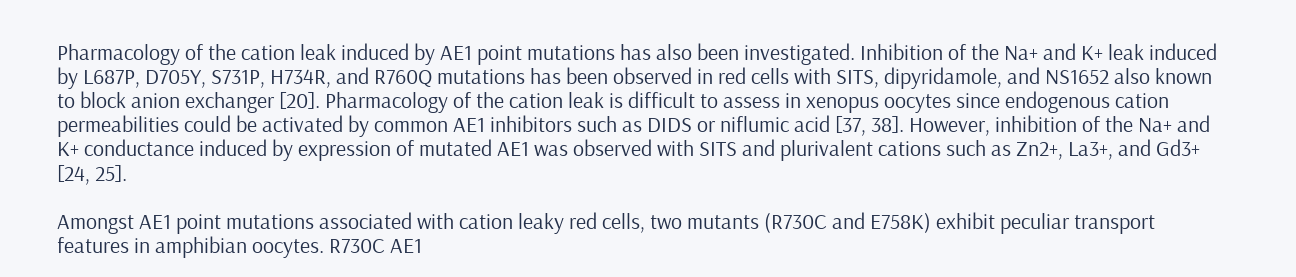Pharmacology of the cation leak induced by AE1 point mutations has also been investigated. Inhibition of the Na+ and K+ leak induced by L687P, D705Y, S731P, H734R, and R760Q mutations has been observed in red cells with SITS, dipyridamole, and NS1652 also known to block anion exchanger [20]. Pharmacology of the cation leak is difficult to assess in xenopus oocytes since endogenous cation permeabilities could be activated by common AE1 inhibitors such as DIDS or niflumic acid [37, 38]. However, inhibition of the Na+ and K+ conductance induced by expression of mutated AE1 was observed with SITS and plurivalent cations such as Zn2+, La3+, and Gd3+ [24, 25].

Amongst AE1 point mutations associated with cation leaky red cells, two mutants (R730C and E758K) exhibit peculiar transport features in amphibian oocytes. R730C AE1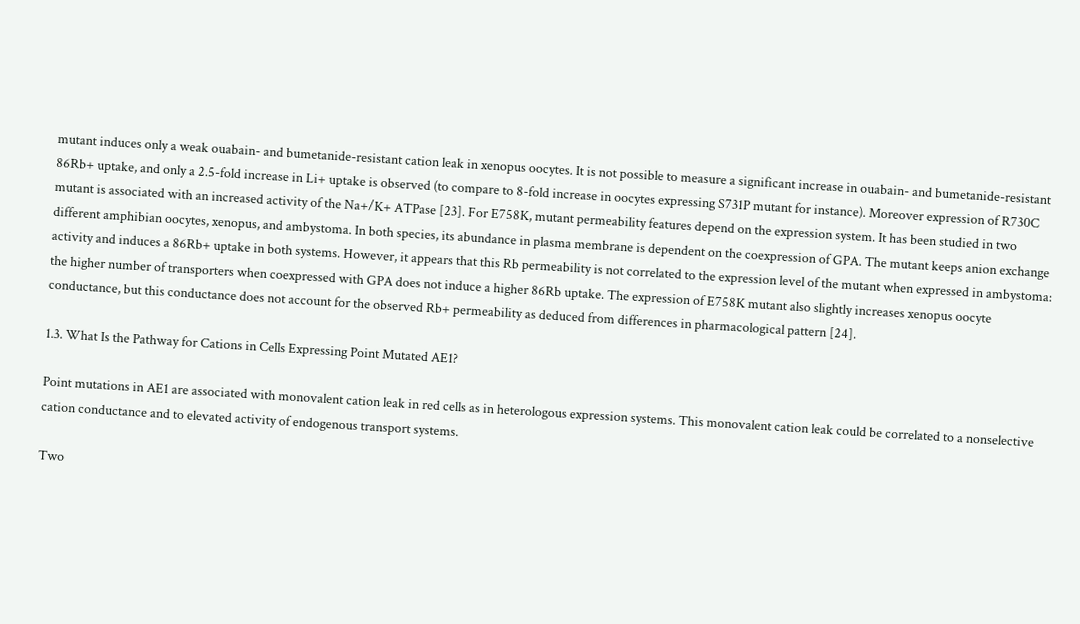mutant induces only a weak ouabain- and bumetanide-resistant cation leak in xenopus oocytes. It is not possible to measure a significant increase in ouabain- and bumetanide-resistant 86Rb+ uptake, and only a 2.5-fold increase in Li+ uptake is observed (to compare to 8-fold increase in oocytes expressing S731P mutant for instance). Moreover expression of R730C mutant is associated with an increased activity of the Na+/K+ ATPase [23]. For E758K, mutant permeability features depend on the expression system. It has been studied in two different amphibian oocytes, xenopus, and ambystoma. In both species, its abundance in plasma membrane is dependent on the coexpression of GPA. The mutant keeps anion exchange activity and induces a 86Rb+ uptake in both systems. However, it appears that this Rb permeability is not correlated to the expression level of the mutant when expressed in ambystoma: the higher number of transporters when coexpressed with GPA does not induce a higher 86Rb uptake. The expression of E758K mutant also slightly increases xenopus oocyte conductance, but this conductance does not account for the observed Rb+ permeability as deduced from differences in pharmacological pattern [24].

1.3. What Is the Pathway for Cations in Cells Expressing Point Mutated AE1?

Point mutations in AE1 are associated with monovalent cation leak in red cells as in heterologous expression systems. This monovalent cation leak could be correlated to a nonselective cation conductance and to elevated activity of endogenous transport systems.

Two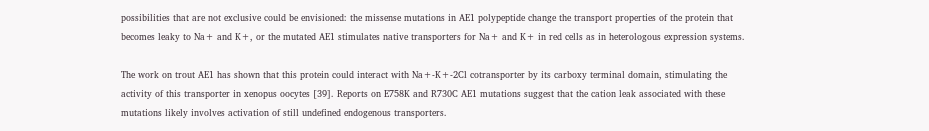possibilities that are not exclusive could be envisioned: the missense mutations in AE1 polypeptide change the transport properties of the protein that becomes leaky to Na+ and K+, or the mutated AE1 stimulates native transporters for Na+ and K+ in red cells as in heterologous expression systems.

The work on trout AE1 has shown that this protein could interact with Na+-K+-2Cl cotransporter by its carboxy terminal domain, stimulating the activity of this transporter in xenopus oocytes [39]. Reports on E758K and R730C AE1 mutations suggest that the cation leak associated with these mutations likely involves activation of still undefined endogenous transporters.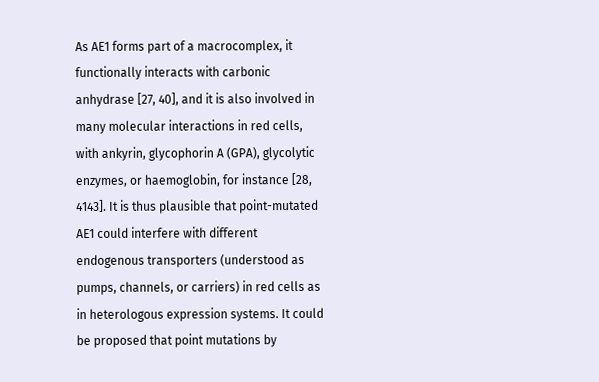As AE1 forms part of a macrocomplex, it functionally interacts with carbonic anhydrase [27, 40], and it is also involved in many molecular interactions in red cells, with ankyrin, glycophorin A (GPA), glycolytic enzymes, or haemoglobin, for instance [28, 4143]. It is thus plausible that point-mutated AE1 could interfere with different endogenous transporters (understood as pumps, channels, or carriers) in red cells as in heterologous expression systems. It could be proposed that point mutations by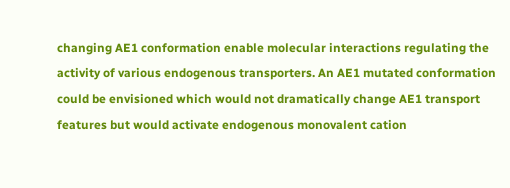changing AE1 conformation enable molecular interactions regulating the activity of various endogenous transporters. An AE1 mutated conformation could be envisioned which would not dramatically change AE1 transport features but would activate endogenous monovalent cation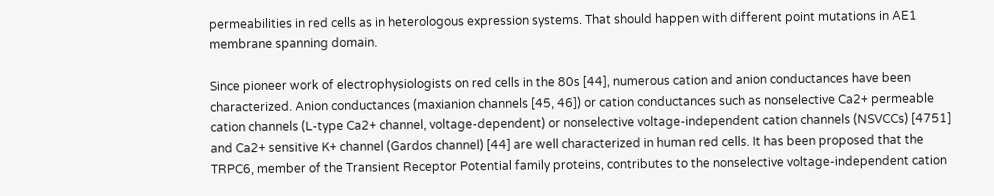permeabilities in red cells as in heterologous expression systems. That should happen with different point mutations in AE1 membrane spanning domain.

Since pioneer work of electrophysiologists on red cells in the 80s [44], numerous cation and anion conductances have been characterized. Anion conductances (maxianion channels [45, 46]) or cation conductances such as nonselective Ca2+ permeable cation channels (L-type Ca2+ channel, voltage-dependent) or nonselective voltage-independent cation channels (NSVCCs) [4751] and Ca2+ sensitive K+ channel (Gardos channel) [44] are well characterized in human red cells. It has been proposed that the TRPC6, member of the Transient Receptor Potential family proteins, contributes to the nonselective voltage-independent cation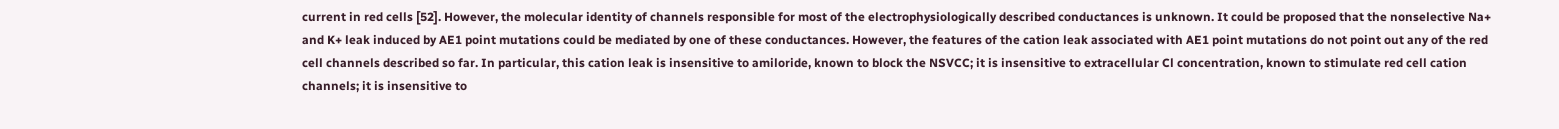current in red cells [52]. However, the molecular identity of channels responsible for most of the electrophysiologically described conductances is unknown. It could be proposed that the nonselective Na+ and K+ leak induced by AE1 point mutations could be mediated by one of these conductances. However, the features of the cation leak associated with AE1 point mutations do not point out any of the red cell channels described so far. In particular, this cation leak is insensitive to amiloride, known to block the NSVCC; it is insensitive to extracellular Cl concentration, known to stimulate red cell cation channels; it is insensitive to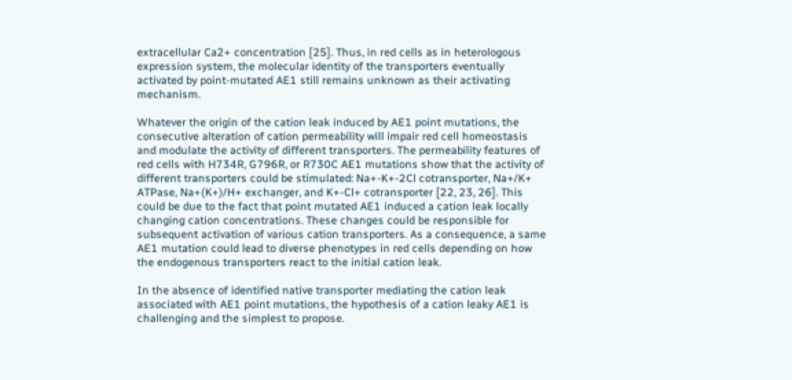extracellular Ca2+ concentration [25]. Thus, in red cells as in heterologous expression system, the molecular identity of the transporters eventually activated by point-mutated AE1 still remains unknown as their activating mechanism.

Whatever the origin of the cation leak induced by AE1 point mutations, the consecutive alteration of cation permeability will impair red cell homeostasis and modulate the activity of different transporters. The permeability features of red cells with H734R, G796R, or R730C AE1 mutations show that the activity of different transporters could be stimulated: Na+-K+-2Cl cotransporter, Na+/K+ ATPase, Na+(K+)/H+ exchanger, and K+-Cl+ cotransporter [22, 23, 26]. This could be due to the fact that point mutated AE1 induced a cation leak locally changing cation concentrations. These changes could be responsible for subsequent activation of various cation transporters. As a consequence, a same AE1 mutation could lead to diverse phenotypes in red cells depending on how the endogenous transporters react to the initial cation leak.

In the absence of identified native transporter mediating the cation leak associated with AE1 point mutations, the hypothesis of a cation leaky AE1 is challenging and the simplest to propose.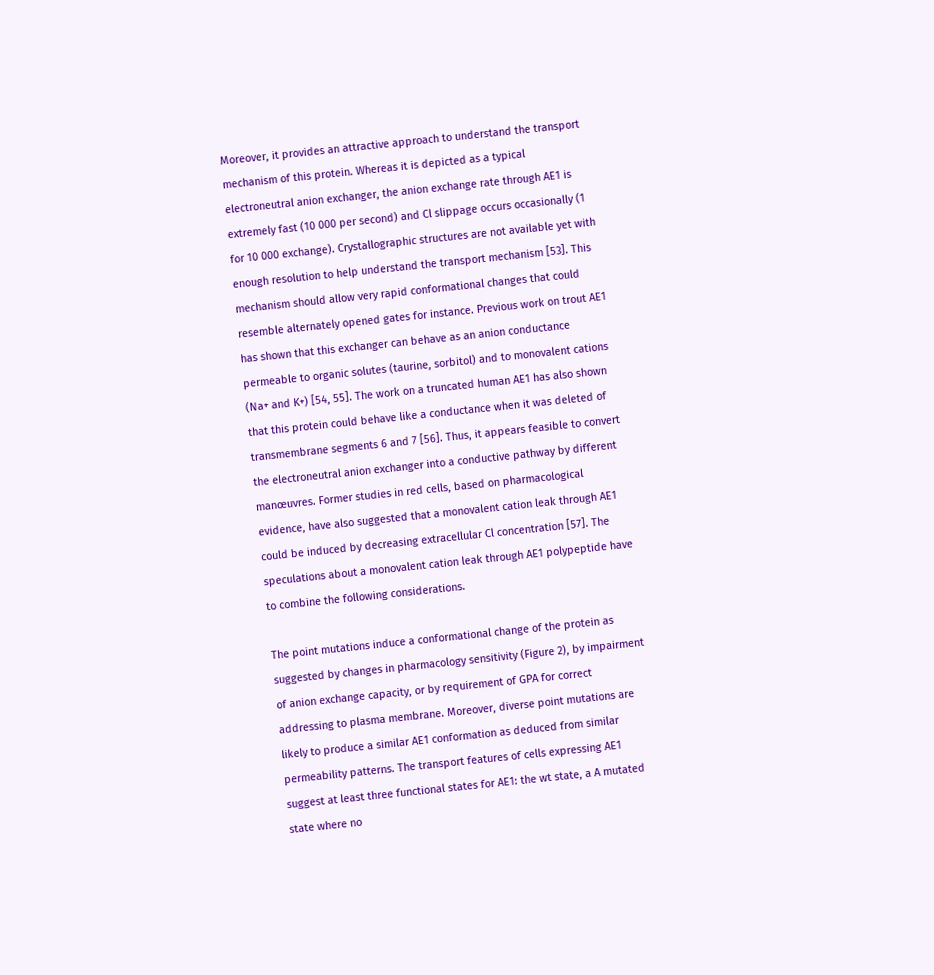Moreover, it provides an attractive approach to understand the transport mechanism of this protein. Whereas it is depicted as a typical electroneutral anion exchanger, the anion exchange rate through AE1 is extremely fast (10 000 per second) and Cl slippage occurs occasionally (1 for 10 000 exchange). Crystallographic structures are not available yet with enough resolution to help understand the transport mechanism [53]. This mechanism should allow very rapid conformational changes that could resemble alternately opened gates for instance. Previous work on trout AE1 has shown that this exchanger can behave as an anion conductance permeable to organic solutes (taurine, sorbitol) and to monovalent cations (Na+ and K+) [54, 55]. The work on a truncated human AE1 has also shown that this protein could behave like a conductance when it was deleted of transmembrane segments 6 and 7 [56]. Thus, it appears feasible to convert the electroneutral anion exchanger into a conductive pathway by different manœuvres. Former studies in red cells, based on pharmacological evidence, have also suggested that a monovalent cation leak through AE1 could be induced by decreasing extracellular Cl concentration [57]. The speculations about a monovalent cation leak through AE1 polypeptide have to combine the following considerations.

The point mutations induce a conformational change of the protein as suggested by changes in pharmacology sensitivity (Figure 2), by impairment of anion exchange capacity, or by requirement of GPA for correct addressing to plasma membrane. Moreover, diverse point mutations are likely to produce a similar AE1 conformation as deduced from similar permeability patterns. The transport features of cells expressing AE1 suggest at least three functional states for AE1: the wt state, a A mutated state where no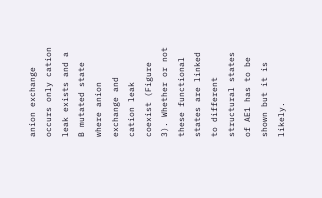anion exchange occurs only cation leak exists and a B mutated state where anion exchange and cation leak coexist (Figure 3). Whether or not these functional states are linked to different structural states of AE1 has to be shown but it is likely.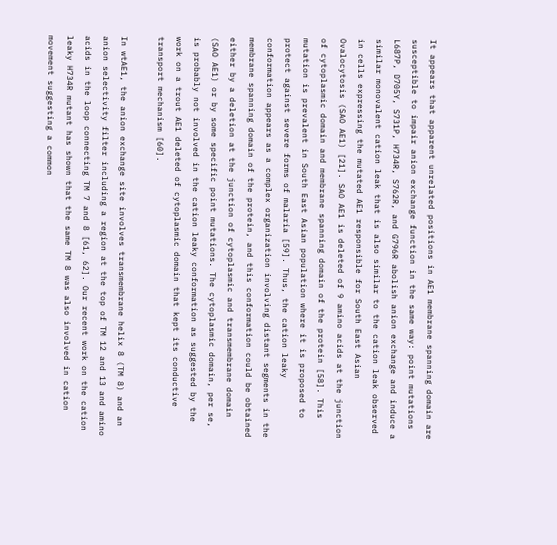It appears that apparent unrelated positions in AE1 membrane spanning domain are susceptible to impair anion exchange function in the same way: point mutations L687P, D705Y, S731P, H734R, S762R, and G796R abolish anion exchange and induce a similar monovalent cation leak that is also similar to the cation leak observed in cells expressing the mutated AE1 responsible for South East Asian Ovalocytosis (SAO AE1) [21]. SAO AE1 is deleted of 9 amino acids at the junction of cytoplasmic domain and membrane spanning domain of the protein [58]. This mutation is prevalent in South East Asian population where it is proposed to protect against severe forms of malaria [59]. Thus, the cation leaky conformation appears as a complex organization involving distant segments in the membrane spanning domain of the protein, and this conformation could be obtained either by a deletion at the junction of cytoplasmic and transmembrane domain (SAO AE1) or by some specific point mutations. The cytoplasmic domain, per se, is probably not involved in the cation leaky conformation as suggested by the work on a trout AE1 deleted of cytoplasmic domain that kept its conductive transport mechanism [60].

In wtAE1, the anion exchange site involves transmembrane helix 8 (TM 8) and an anion selectivity filter including a region at the top of TM 12 and 13 and amino acids in the loop connecting TM 7 and 8 [61, 62]. Our recent work on the cation leaky H734R mutant has shown that the same TM 8 was also involved in cation movement suggesting a common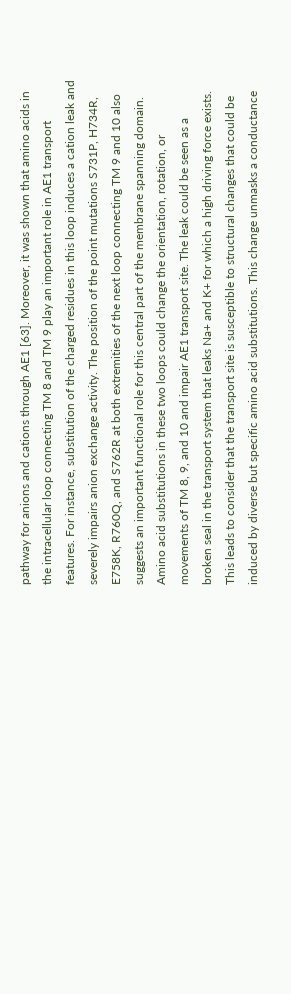pathway for anions and cations through AE1 [63]. Moreover, it was shown that amino acids in the intracellular loop connecting TM 8 and TM 9 play an important role in AE1 transport features. For instance, substitution of the charged residues in this loop induces a cation leak and severely impairs anion exchange activity. The position of the point mutations S731P, H734R, E758K, R760Q, and S762R at both extremities of the next loop connecting TM 9 and 10 also suggests an important functional role for this central part of the membrane spanning domain. Amino acid substitutions in these two loops could change the orientation, rotation, or movements of TM 8, 9, and 10 and impair AE1 transport site. The leak could be seen as a broken seal in the transport system that leaks Na+ and K+ for which a high driving force exists. This leads to consider that the transport site is susceptible to structural changes that could be induced by diverse but specific amino acid substitutions. This change unmasks a conductance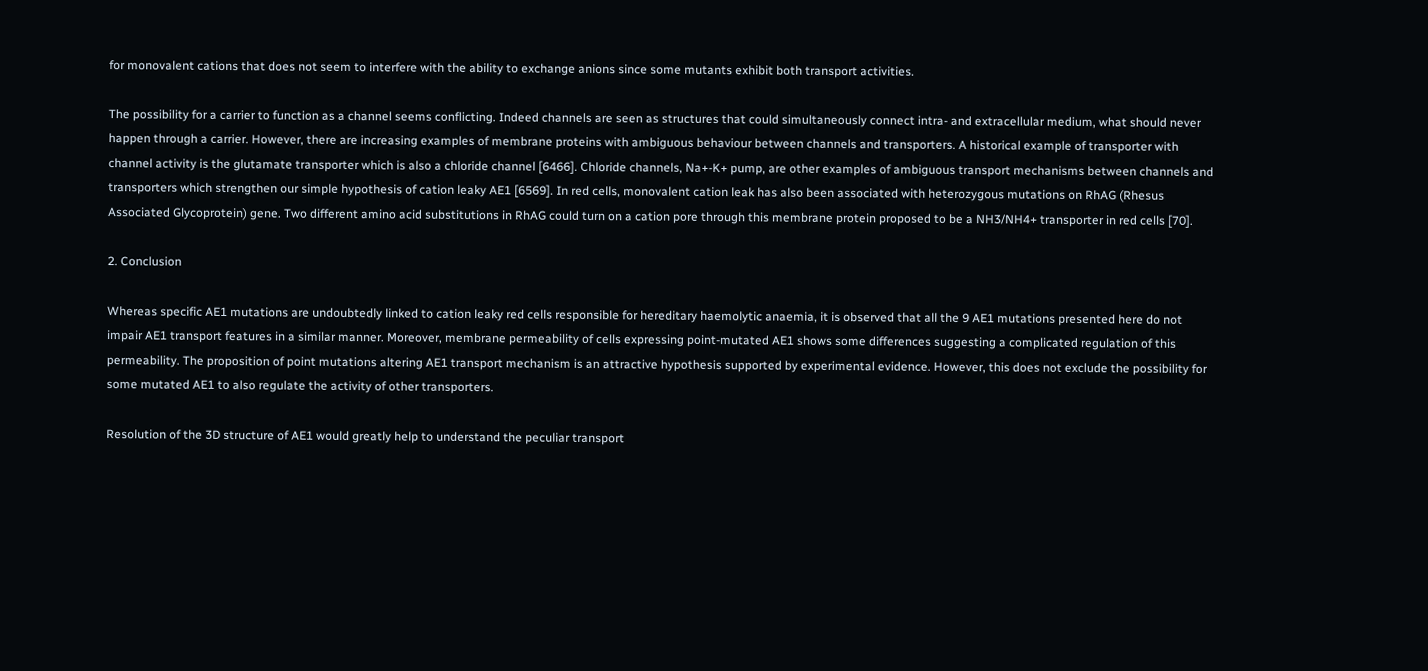for monovalent cations that does not seem to interfere with the ability to exchange anions since some mutants exhibit both transport activities.

The possibility for a carrier to function as a channel seems conflicting. Indeed channels are seen as structures that could simultaneously connect intra- and extracellular medium, what should never happen through a carrier. However, there are increasing examples of membrane proteins with ambiguous behaviour between channels and transporters. A historical example of transporter with channel activity is the glutamate transporter which is also a chloride channel [6466]. Chloride channels, Na+-K+ pump, are other examples of ambiguous transport mechanisms between channels and transporters which strengthen our simple hypothesis of cation leaky AE1 [6569]. In red cells, monovalent cation leak has also been associated with heterozygous mutations on RhAG (Rhesus Associated Glycoprotein) gene. Two different amino acid substitutions in RhAG could turn on a cation pore through this membrane protein proposed to be a NH3/NH4+ transporter in red cells [70].

2. Conclusion

Whereas specific AE1 mutations are undoubtedly linked to cation leaky red cells responsible for hereditary haemolytic anaemia, it is observed that all the 9 AE1 mutations presented here do not impair AE1 transport features in a similar manner. Moreover, membrane permeability of cells expressing point-mutated AE1 shows some differences suggesting a complicated regulation of this permeability. The proposition of point mutations altering AE1 transport mechanism is an attractive hypothesis supported by experimental evidence. However, this does not exclude the possibility for some mutated AE1 to also regulate the activity of other transporters.

Resolution of the 3D structure of AE1 would greatly help to understand the peculiar transport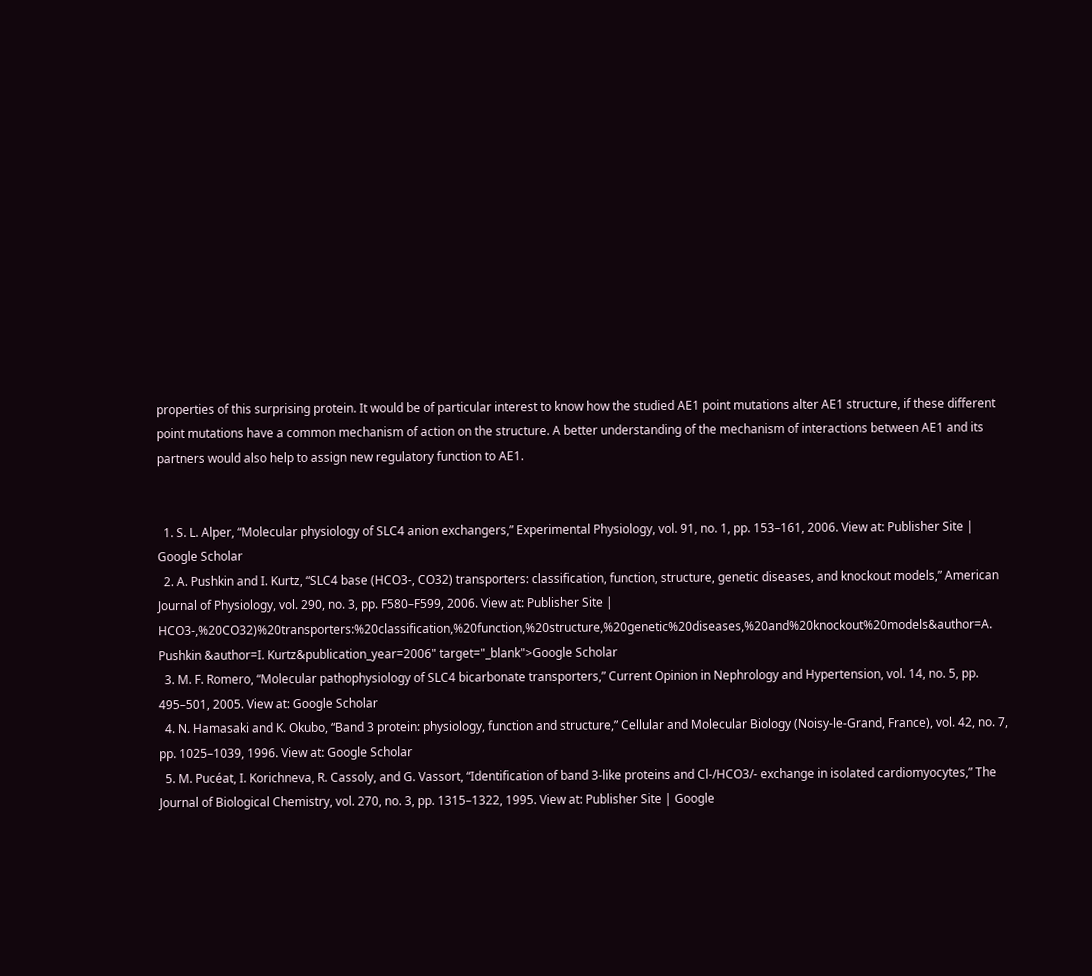properties of this surprising protein. It would be of particular interest to know how the studied AE1 point mutations alter AE1 structure, if these different point mutations have a common mechanism of action on the structure. A better understanding of the mechanism of interactions between AE1 and its partners would also help to assign new regulatory function to AE1.


  1. S. L. Alper, “Molecular physiology of SLC4 anion exchangers,” Experimental Physiology, vol. 91, no. 1, pp. 153–161, 2006. View at: Publisher Site | Google Scholar
  2. A. Pushkin and I. Kurtz, “SLC4 base (HCO3-, CO32) transporters: classification, function, structure, genetic diseases, and knockout models,” American Journal of Physiology, vol. 290, no. 3, pp. F580–F599, 2006. View at: Publisher Site | HCO3-,%20CO32)%20transporters:%20classification,%20function,%20structure,%20genetic%20diseases,%20and%20knockout%20models&author=A. Pushkin &author=I. Kurtz&publication_year=2006" target="_blank">Google Scholar
  3. M. F. Romero, “Molecular pathophysiology of SLC4 bicarbonate transporters,” Current Opinion in Nephrology and Hypertension, vol. 14, no. 5, pp. 495–501, 2005. View at: Google Scholar
  4. N. Hamasaki and K. Okubo, “Band 3 protein: physiology, function and structure,” Cellular and Molecular Biology (Noisy-le-Grand, France), vol. 42, no. 7, pp. 1025–1039, 1996. View at: Google Scholar
  5. M. Pucéat, I. Korichneva, R. Cassoly, and G. Vassort, “Identification of band 3-like proteins and Cl-/HCO3/- exchange in isolated cardiomyocytes,” The Journal of Biological Chemistry, vol. 270, no. 3, pp. 1315–1322, 1995. View at: Publisher Site | Google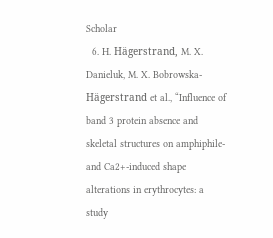Scholar
  6. H. Hägerstrand, M. X. Danieluk, M. X. Bobrowska-Hägerstrand et al., “Influence of band 3 protein absence and skeletal structures on amphiphile- and Ca2+-induced shape alterations in erythrocytes: a study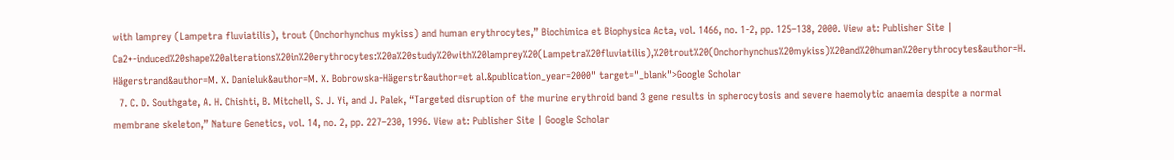with lamprey (Lampetra fluviatilis), trout (Onchorhynchus mykiss) and human erythrocytes,” Biochimica et Biophysica Acta, vol. 1466, no. 1-2, pp. 125–138, 2000. View at: Publisher Site | Ca2+-induced%20shape%20alterations%20in%20erythrocytes:%20a%20study%20with%20lamprey%20(Lampetra%20fluviatilis),%20trout%20(Onchorhynchus%20mykiss)%20and%20human%20erythrocytes&author=H. Hägerstrand&author=M. X. Danieluk&author=M. X. Bobrowska-Hägerstr&author=et al.&publication_year=2000" target="_blank">Google Scholar
  7. C. D. Southgate, A. H. Chishti, B. Mitchell, S. J. Yi, and J. Palek, “Targeted disruption of the murine erythroid band 3 gene results in spherocytosis and severe haemolytic anaemia despite a normal membrane skeleton,” Nature Genetics, vol. 14, no. 2, pp. 227–230, 1996. View at: Publisher Site | Google Scholar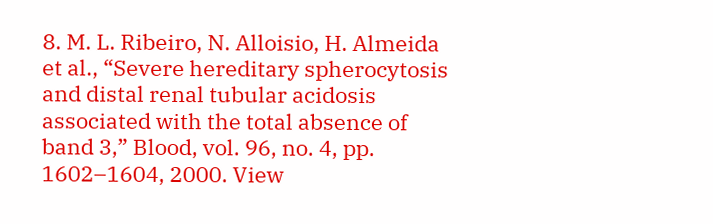8. M. L. Ribeiro, N. Alloisio, H. Almeida et al., “Severe hereditary spherocytosis and distal renal tubular acidosis associated with the total absence of band 3,” Blood, vol. 96, no. 4, pp. 1602–1604, 2000. View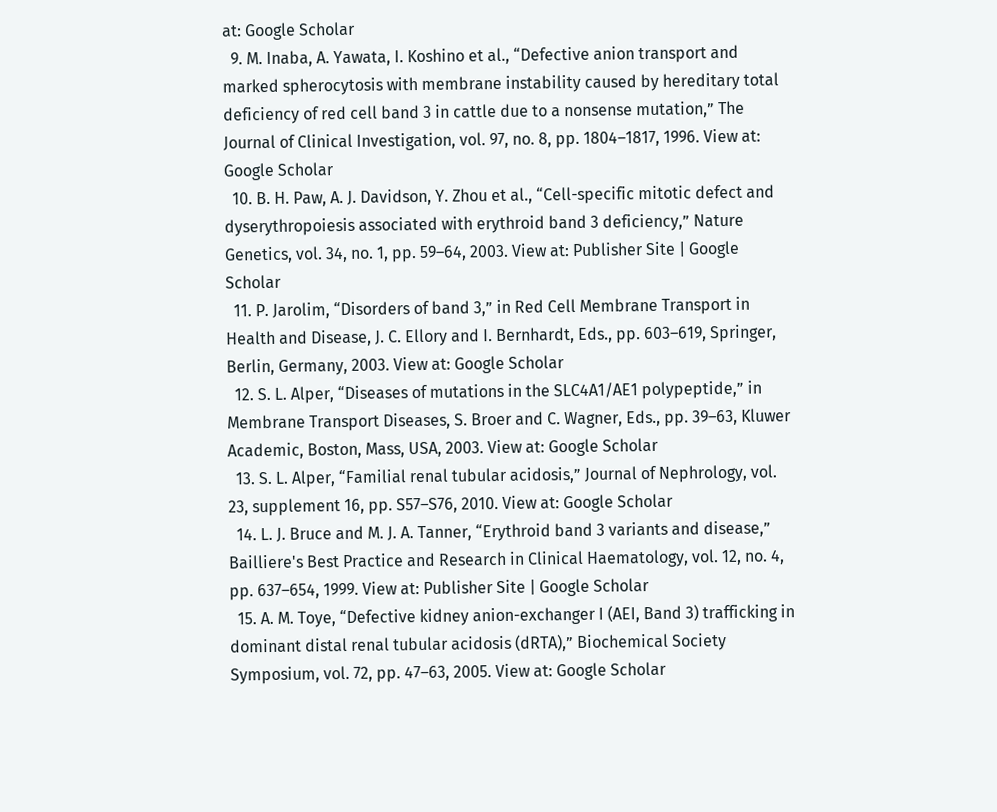at: Google Scholar
  9. M. Inaba, A. Yawata, I. Koshino et al., “Defective anion transport and marked spherocytosis with membrane instability caused by hereditary total deficiency of red cell band 3 in cattle due to a nonsense mutation,” The Journal of Clinical Investigation, vol. 97, no. 8, pp. 1804–1817, 1996. View at: Google Scholar
  10. B. H. Paw, A. J. Davidson, Y. Zhou et al., “Cell-specific mitotic defect and dyserythropoiesis associated with erythroid band 3 deficiency,” Nature Genetics, vol. 34, no. 1, pp. 59–64, 2003. View at: Publisher Site | Google Scholar
  11. P. Jarolim, “Disorders of band 3,” in Red Cell Membrane Transport in Health and Disease, J. C. Ellory and I. Bernhardt, Eds., pp. 603–619, Springer, Berlin, Germany, 2003. View at: Google Scholar
  12. S. L. Alper, “Diseases of mutations in the SLC4A1/AE1 polypeptide,” in Membrane Transport Diseases, S. Broer and C. Wagner, Eds., pp. 39–63, Kluwer Academic, Boston, Mass, USA, 2003. View at: Google Scholar
  13. S. L. Alper, “Familial renal tubular acidosis,” Journal of Nephrology, vol. 23, supplement 16, pp. S57–S76, 2010. View at: Google Scholar
  14. L. J. Bruce and M. J. A. Tanner, “Erythroid band 3 variants and disease,” Bailliere's Best Practice and Research in Clinical Haematology, vol. 12, no. 4, pp. 637–654, 1999. View at: Publisher Site | Google Scholar
  15. A. M. Toye, “Defective kidney anion-exchanger I (AEI, Band 3) trafficking in dominant distal renal tubular acidosis (dRTA),” Biochemical Society Symposium, vol. 72, pp. 47–63, 2005. View at: Google Scholar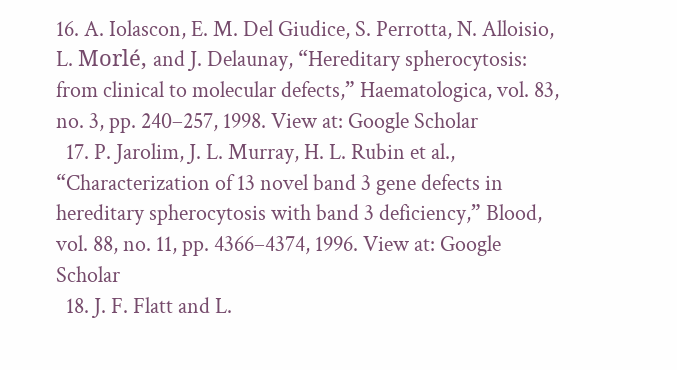16. A. Iolascon, E. M. Del Giudice, S. Perrotta, N. Alloisio, L. Morlé, and J. Delaunay, “Hereditary spherocytosis: from clinical to molecular defects,” Haematologica, vol. 83, no. 3, pp. 240–257, 1998. View at: Google Scholar
  17. P. Jarolim, J. L. Murray, H. L. Rubin et al., “Characterization of 13 novel band 3 gene defects in hereditary spherocytosis with band 3 deficiency,” Blood, vol. 88, no. 11, pp. 4366–4374, 1996. View at: Google Scholar
  18. J. F. Flatt and L.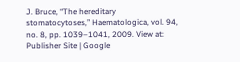J. Bruce, “The hereditary stomatocytoses,” Haematologica, vol. 94, no. 8, pp. 1039–1041, 2009. View at: Publisher Site | Google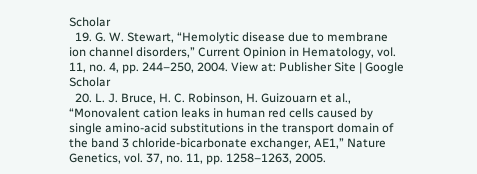Scholar
  19. G. W. Stewart, “Hemolytic disease due to membrane ion channel disorders,” Current Opinion in Hematology, vol. 11, no. 4, pp. 244–250, 2004. View at: Publisher Site | Google Scholar
  20. L. J. Bruce, H. C. Robinson, H. Guizouarn et al., “Monovalent cation leaks in human red cells caused by single amino-acid substitutions in the transport domain of the band 3 chloride-bicarbonate exchanger, AE1,” Nature Genetics, vol. 37, no. 11, pp. 1258–1263, 2005.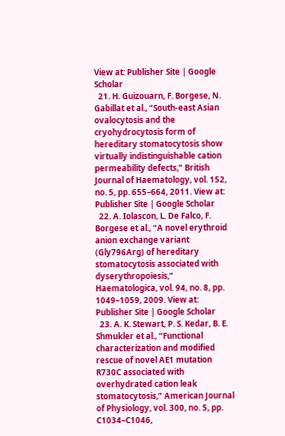View at: Publisher Site | Google Scholar
  21. H. Guizouarn, F. Borgese, N. Gabillat et al., “South-east Asian ovalocytosis and the cryohydrocytosis form of hereditary stomatocytosis show virtually indistinguishable cation permeability defects,” British Journal of Haematology, vol. 152, no. 5, pp. 655–664, 2011. View at: Publisher Site | Google Scholar
  22. A. Iolascon, L. De Falco, F. Borgese et al., “A novel erythroid anion exchange variant (Gly796Arg) of hereditary stomatocytosis associated with dyserythropoiesis,” Haematologica, vol. 94, no. 8, pp. 1049–1059, 2009. View at: Publisher Site | Google Scholar
  23. A. K. Stewart, P. S. Kedar, B. E. Shmukler et al., “Functional characterization and modified rescue of novel AE1 mutation R730C associated with overhydrated cation leak stomatocytosis,” American Journal of Physiology, vol. 300, no. 5, pp. C1034–C1046,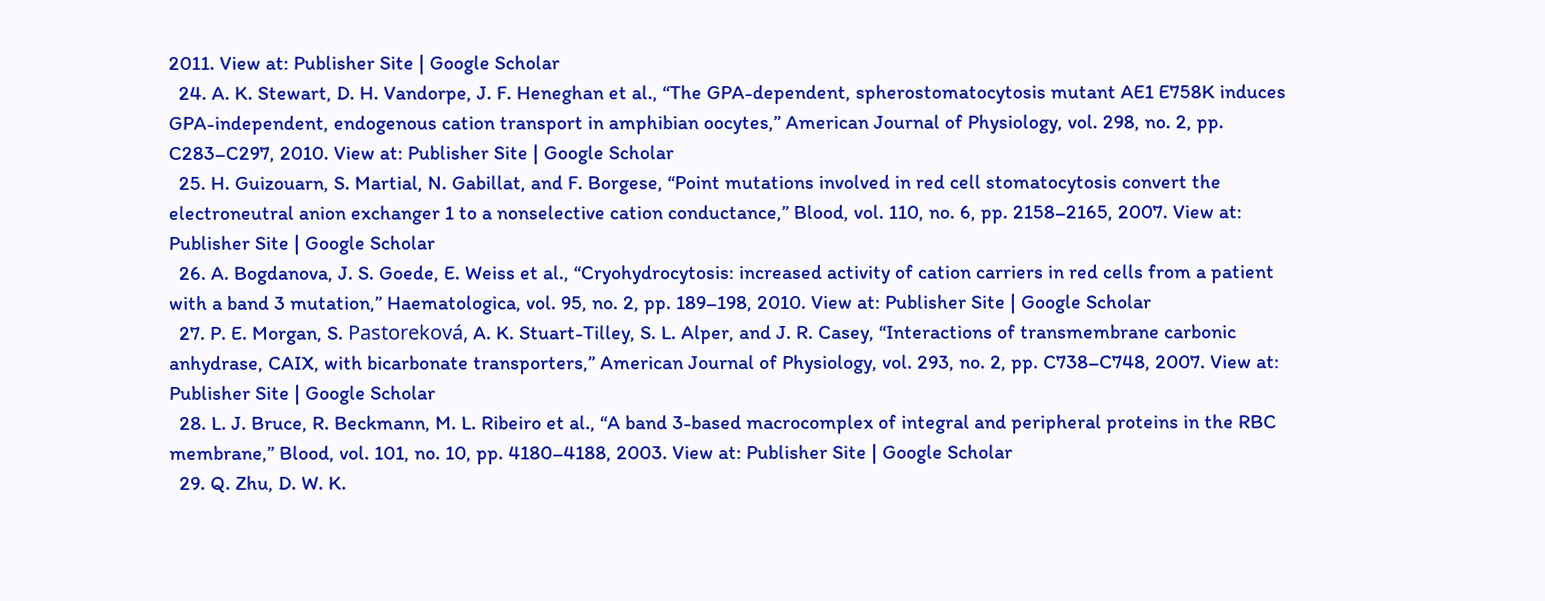2011. View at: Publisher Site | Google Scholar
  24. A. K. Stewart, D. H. Vandorpe, J. F. Heneghan et al., “The GPA-dependent, spherostomatocytosis mutant AE1 E758K induces GPA-independent, endogenous cation transport in amphibian oocytes,” American Journal of Physiology, vol. 298, no. 2, pp. C283–C297, 2010. View at: Publisher Site | Google Scholar
  25. H. Guizouarn, S. Martial, N. Gabillat, and F. Borgese, “Point mutations involved in red cell stomatocytosis convert the electroneutral anion exchanger 1 to a nonselective cation conductance,” Blood, vol. 110, no. 6, pp. 2158–2165, 2007. View at: Publisher Site | Google Scholar
  26. A. Bogdanova, J. S. Goede, E. Weiss et al., “Cryohydrocytosis: increased activity of cation carriers in red cells from a patient with a band 3 mutation,” Haematologica, vol. 95, no. 2, pp. 189–198, 2010. View at: Publisher Site | Google Scholar
  27. P. E. Morgan, S. Pastoreková, A. K. Stuart-Tilley, S. L. Alper, and J. R. Casey, “Interactions of transmembrane carbonic anhydrase, CAIX, with bicarbonate transporters,” American Journal of Physiology, vol. 293, no. 2, pp. C738–C748, 2007. View at: Publisher Site | Google Scholar
  28. L. J. Bruce, R. Beckmann, M. L. Ribeiro et al., “A band 3-based macrocomplex of integral and peripheral proteins in the RBC membrane,” Blood, vol. 101, no. 10, pp. 4180–4188, 2003. View at: Publisher Site | Google Scholar
  29. Q. Zhu, D. W. K.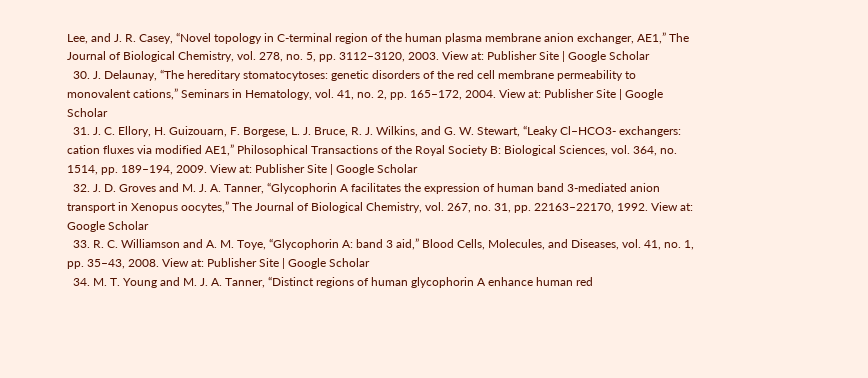Lee, and J. R. Casey, “Novel topology in C-terminal region of the human plasma membrane anion exchanger, AE1,” The Journal of Biological Chemistry, vol. 278, no. 5, pp. 3112–3120, 2003. View at: Publisher Site | Google Scholar
  30. J. Delaunay, “The hereditary stomatocytoses: genetic disorders of the red cell membrane permeability to monovalent cations,” Seminars in Hematology, vol. 41, no. 2, pp. 165–172, 2004. View at: Publisher Site | Google Scholar
  31. J. C. Ellory, H. Guizouarn, F. Borgese, L. J. Bruce, R. J. Wilkins, and G. W. Stewart, “Leaky Cl–HCO3- exchangers: cation fluxes via modified AE1,” Philosophical Transactions of the Royal Society B: Biological Sciences, vol. 364, no. 1514, pp. 189–194, 2009. View at: Publisher Site | Google Scholar
  32. J. D. Groves and M. J. A. Tanner, “Glycophorin A facilitates the expression of human band 3-mediated anion transport in Xenopus oocytes,” The Journal of Biological Chemistry, vol. 267, no. 31, pp. 22163–22170, 1992. View at: Google Scholar
  33. R. C. Williamson and A. M. Toye, “Glycophorin A: band 3 aid,” Blood Cells, Molecules, and Diseases, vol. 41, no. 1, pp. 35–43, 2008. View at: Publisher Site | Google Scholar
  34. M. T. Young and M. J. A. Tanner, “Distinct regions of human glycophorin A enhance human red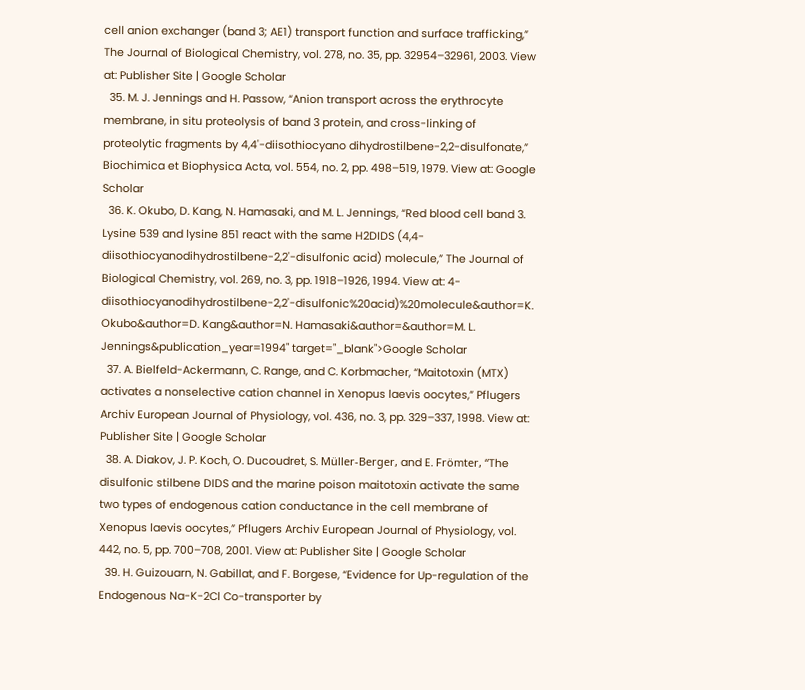cell anion exchanger (band 3; AE1) transport function and surface trafficking,” The Journal of Biological Chemistry, vol. 278, no. 35, pp. 32954–32961, 2003. View at: Publisher Site | Google Scholar
  35. M. J. Jennings and H. Passow, “Anion transport across the erythrocyte membrane, in situ proteolysis of band 3 protein, and cross-linking of proteolytic fragments by 4,4'-diisothiocyano dihydrostilbene-2,2-disulfonate,” Biochimica et Biophysica Acta, vol. 554, no. 2, pp. 498–519, 1979. View at: Google Scholar
  36. K. Okubo, D. Kang, N. Hamasaki, and M. L. Jennings, “Red blood cell band 3. Lysine 539 and lysine 851 react with the same H2DIDS (4,4-diisothiocyanodihydrostilbene-2,2'-disulfonic acid) molecule,” The Journal of Biological Chemistry, vol. 269, no. 3, pp. 1918–1926, 1994. View at: 4-diisothiocyanodihydrostilbene-2,2'-disulfonic%20acid)%20molecule&author=K. Okubo&author=D. Kang&author=N. Hamasaki&author=&author=M. L. Jennings&publication_year=1994" target="_blank">Google Scholar
  37. A. Bielfeld-Ackermann, C. Range, and C. Korbmacher, “Maitotoxin (MTX) activates a nonselective cation channel in Xenopus laevis oocytes,” Pflugers Archiv European Journal of Physiology, vol. 436, no. 3, pp. 329–337, 1998. View at: Publisher Site | Google Scholar
  38. A. Diakov, J. P. Koch, O. Ducoudret, S. Müller-Berger, and E. Frömter, “The disulfonic stilbene DIDS and the marine poison maitotoxin activate the same two types of endogenous cation conductance in the cell membrane of Xenopus laevis oocytes,” Pflugers Archiv European Journal of Physiology, vol. 442, no. 5, pp. 700–708, 2001. View at: Publisher Site | Google Scholar
  39. H. Guizouarn, N. Gabillat, and F. Borgese, “Evidence for Up-regulation of the Endogenous Na-K-2Cl Co-transporter by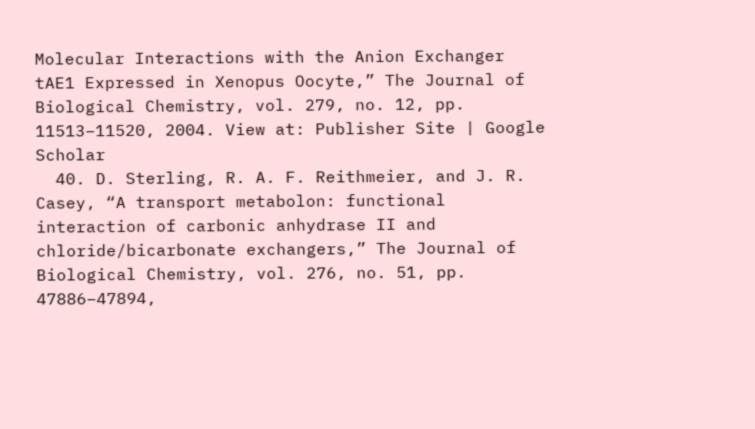Molecular Interactions with the Anion Exchanger tAE1 Expressed in Xenopus Oocyte,” The Journal of Biological Chemistry, vol. 279, no. 12, pp. 11513–11520, 2004. View at: Publisher Site | Google Scholar
  40. D. Sterling, R. A. F. Reithmeier, and J. R. Casey, “A transport metabolon: functional interaction of carbonic anhydrase II and chloride/bicarbonate exchangers,” The Journal of Biological Chemistry, vol. 276, no. 51, pp. 47886–47894,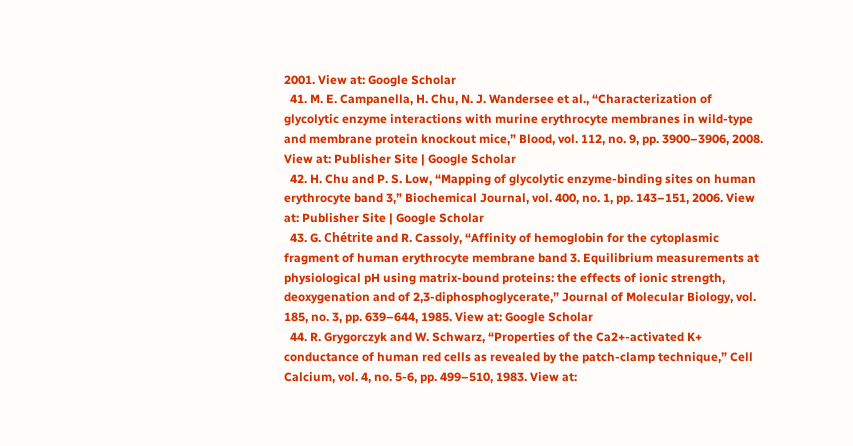2001. View at: Google Scholar
  41. M. E. Campanella, H. Chu, N. J. Wandersee et al., “Characterization of glycolytic enzyme interactions with murine erythrocyte membranes in wild-type and membrane protein knockout mice,” Blood, vol. 112, no. 9, pp. 3900–3906, 2008. View at: Publisher Site | Google Scholar
  42. H. Chu and P. S. Low, “Mapping of glycolytic enzyme-binding sites on human erythrocyte band 3,” Biochemical Journal, vol. 400, no. 1, pp. 143–151, 2006. View at: Publisher Site | Google Scholar
  43. G. Chétrite and R. Cassoly, “Affinity of hemoglobin for the cytoplasmic fragment of human erythrocyte membrane band 3. Equilibrium measurements at physiological pH using matrix-bound proteins: the effects of ionic strength, deoxygenation and of 2,3-diphosphoglycerate,” Journal of Molecular Biology, vol. 185, no. 3, pp. 639–644, 1985. View at: Google Scholar
  44. R. Grygorczyk and W. Schwarz, “Properties of the Ca2+-activated K+ conductance of human red cells as revealed by the patch-clamp technique,” Cell Calcium, vol. 4, no. 5-6, pp. 499–510, 1983. View at: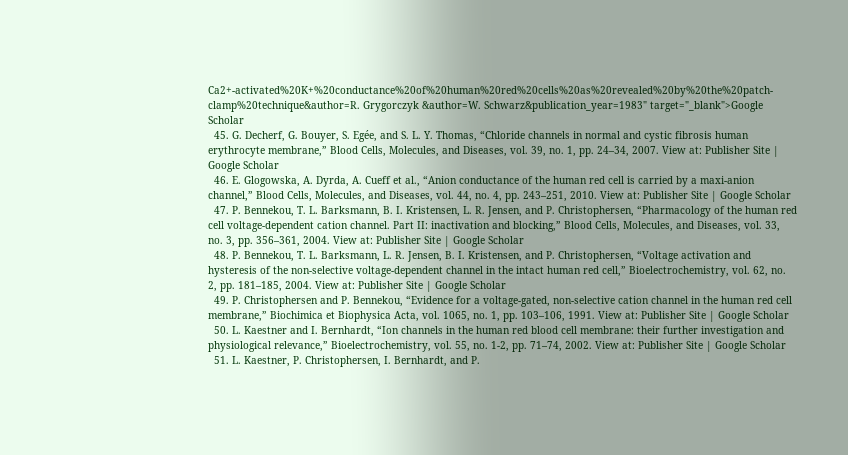Ca2+-activated%20K+%20conductance%20of%20human%20red%20cells%20as%20revealed%20by%20the%20patch-clamp%20technique&author=R. Grygorczyk &author=W. Schwarz&publication_year=1983" target="_blank">Google Scholar
  45. G. Decherf, G. Bouyer, S. Egée, and S. L. Y. Thomas, “Chloride channels in normal and cystic fibrosis human erythrocyte membrane,” Blood Cells, Molecules, and Diseases, vol. 39, no. 1, pp. 24–34, 2007. View at: Publisher Site | Google Scholar
  46. E. Glogowska, A. Dyrda, A. Cueff et al., “Anion conductance of the human red cell is carried by a maxi-anion channel,” Blood Cells, Molecules, and Diseases, vol. 44, no. 4, pp. 243–251, 2010. View at: Publisher Site | Google Scholar
  47. P. Bennekou, T. L. Barksmann, B. I. Kristensen, L. R. Jensen, and P. Christophersen, “Pharmacology of the human red cell voltage-dependent cation channel. Part II: inactivation and blocking,” Blood Cells, Molecules, and Diseases, vol. 33, no. 3, pp. 356–361, 2004. View at: Publisher Site | Google Scholar
  48. P. Bennekou, T. L. Barksmann, L. R. Jensen, B. I. Kristensen, and P. Christophersen, “Voltage activation and hysteresis of the non-selective voltage-dependent channel in the intact human red cell,” Bioelectrochemistry, vol. 62, no. 2, pp. 181–185, 2004. View at: Publisher Site | Google Scholar
  49. P. Christophersen and P. Bennekou, “Evidence for a voltage-gated, non-selective cation channel in the human red cell membrane,” Biochimica et Biophysica Acta, vol. 1065, no. 1, pp. 103–106, 1991. View at: Publisher Site | Google Scholar
  50. L. Kaestner and I. Bernhardt, “Ion channels in the human red blood cell membrane: their further investigation and physiological relevance,” Bioelectrochemistry, vol. 55, no. 1-2, pp. 71–74, 2002. View at: Publisher Site | Google Scholar
  51. L. Kaestner, P. Christophersen, I. Bernhardt, and P.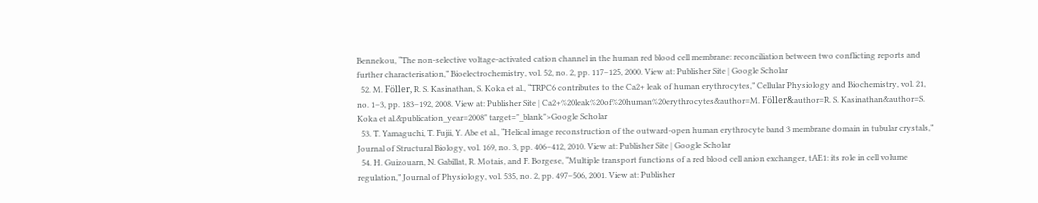Bennekou, “The non-selective voltage-activated cation channel in the human red blood cell membrane: reconciliation between two conflicting reports and further characterisation,” Bioelectrochemistry, vol. 52, no. 2, pp. 117–125, 2000. View at: Publisher Site | Google Scholar
  52. M. Föller, R. S. Kasinathan, S. Koka et al., “TRPC6 contributes to the Ca2+ leak of human erythrocytes,” Cellular Physiology and Biochemistry, vol. 21, no. 1–3, pp. 183–192, 2008. View at: Publisher Site | Ca2+%20leak%20of%20human%20erythrocytes&author=M. Föller&author=R. S. Kasinathan&author=S. Koka et al.&publication_year=2008" target="_blank">Google Scholar
  53. T. Yamaguchi, T. Fujii, Y. Abe et al., “Helical image reconstruction of the outward-open human erythrocyte band 3 membrane domain in tubular crystals,” Journal of Structural Biology, vol. 169, no. 3, pp. 406–412, 2010. View at: Publisher Site | Google Scholar
  54. H. Guizouarn, N. Gabillat, R. Motais, and F. Borgese, “Multiple transport functions of a red blood cell anion exchanger, tAE1: its role in cell volume regulation,” Journal of Physiology, vol. 535, no. 2, pp. 497–506, 2001. View at: Publisher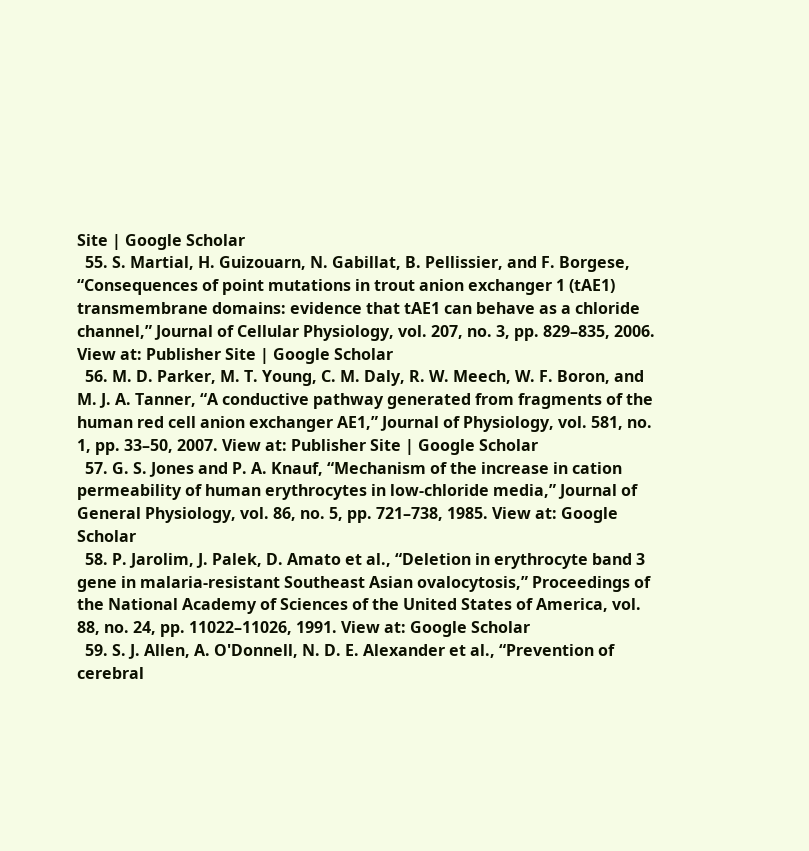Site | Google Scholar
  55. S. Martial, H. Guizouarn, N. Gabillat, B. Pellissier, and F. Borgese, “Consequences of point mutations in trout anion exchanger 1 (tAE1) transmembrane domains: evidence that tAE1 can behave as a chloride channel,” Journal of Cellular Physiology, vol. 207, no. 3, pp. 829–835, 2006. View at: Publisher Site | Google Scholar
  56. M. D. Parker, M. T. Young, C. M. Daly, R. W. Meech, W. F. Boron, and M. J. A. Tanner, “A conductive pathway generated from fragments of the human red cell anion exchanger AE1,” Journal of Physiology, vol. 581, no. 1, pp. 33–50, 2007. View at: Publisher Site | Google Scholar
  57. G. S. Jones and P. A. Knauf, “Mechanism of the increase in cation permeability of human erythrocytes in low-chloride media,” Journal of General Physiology, vol. 86, no. 5, pp. 721–738, 1985. View at: Google Scholar
  58. P. Jarolim, J. Palek, D. Amato et al., “Deletion in erythrocyte band 3 gene in malaria-resistant Southeast Asian ovalocytosis,” Proceedings of the National Academy of Sciences of the United States of America, vol. 88, no. 24, pp. 11022–11026, 1991. View at: Google Scholar
  59. S. J. Allen, A. O'Donnell, N. D. E. Alexander et al., “Prevention of cerebral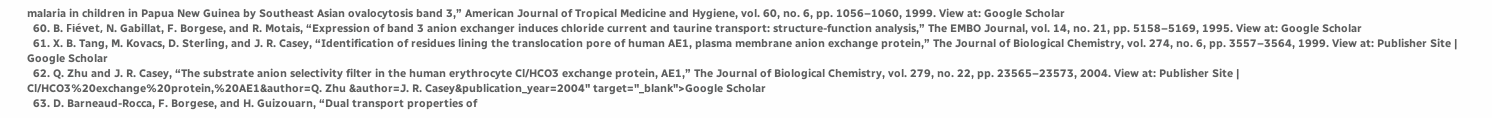malaria in children in Papua New Guinea by Southeast Asian ovalocytosis band 3,” American Journal of Tropical Medicine and Hygiene, vol. 60, no. 6, pp. 1056–1060, 1999. View at: Google Scholar
  60. B. Fiévet, N. Gabillat, F. Borgese, and R. Motais, “Expression of band 3 anion exchanger induces chloride current and taurine transport: structure-function analysis,” The EMBO Journal, vol. 14, no. 21, pp. 5158–5169, 1995. View at: Google Scholar
  61. X. B. Tang, M. Kovacs, D. Sterling, and J. R. Casey, “Identification of residues lining the translocation pore of human AE1, plasma membrane anion exchange protein,” The Journal of Biological Chemistry, vol. 274, no. 6, pp. 3557–3564, 1999. View at: Publisher Site | Google Scholar
  62. Q. Zhu and J. R. Casey, “The substrate anion selectivity filter in the human erythrocyte Cl/HCO3 exchange protein, AE1,” The Journal of Biological Chemistry, vol. 279, no. 22, pp. 23565–23573, 2004. View at: Publisher Site | Cl/HCO3%20exchange%20protein,%20AE1&author=Q. Zhu &author=J. R. Casey&publication_year=2004" target="_blank">Google Scholar
  63. D. Barneaud-Rocca, F. Borgese, and H. Guizouarn, “Dual transport properties of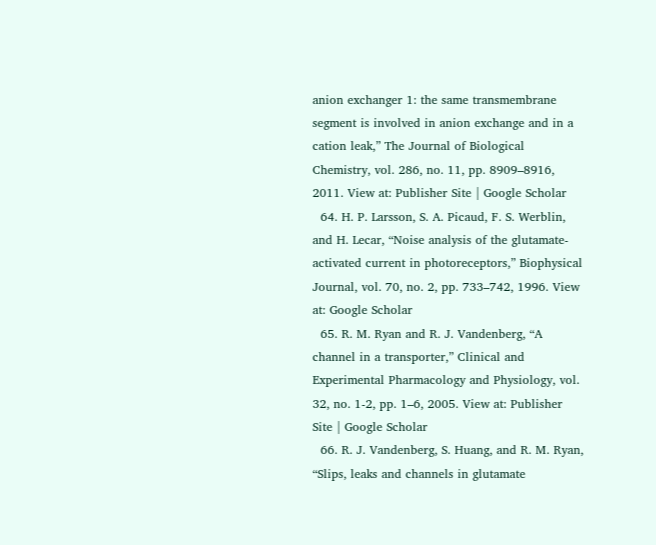anion exchanger 1: the same transmembrane segment is involved in anion exchange and in a cation leak,” The Journal of Biological Chemistry, vol. 286, no. 11, pp. 8909–8916, 2011. View at: Publisher Site | Google Scholar
  64. H. P. Larsson, S. A. Picaud, F. S. Werblin, and H. Lecar, “Noise analysis of the glutamate-activated current in photoreceptors,” Biophysical Journal, vol. 70, no. 2, pp. 733–742, 1996. View at: Google Scholar
  65. R. M. Ryan and R. J. Vandenberg, “A channel in a transporter,” Clinical and Experimental Pharmacology and Physiology, vol. 32, no. 1-2, pp. 1–6, 2005. View at: Publisher Site | Google Scholar
  66. R. J. Vandenberg, S. Huang, and R. M. Ryan, “Slips, leaks and channels in glutamate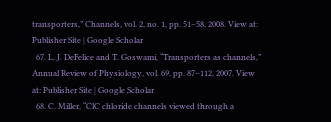transporters,” Channels, vol. 2, no. 1, pp. 51–58, 2008. View at: Publisher Site | Google Scholar
  67. L. J. DeFelice and T. Goswami, “Transporters as channels,” Annual Review of Physiology, vol. 69, pp. 87–112, 2007. View at: Publisher Site | Google Scholar
  68. C. Miller, “ClC chloride channels viewed through a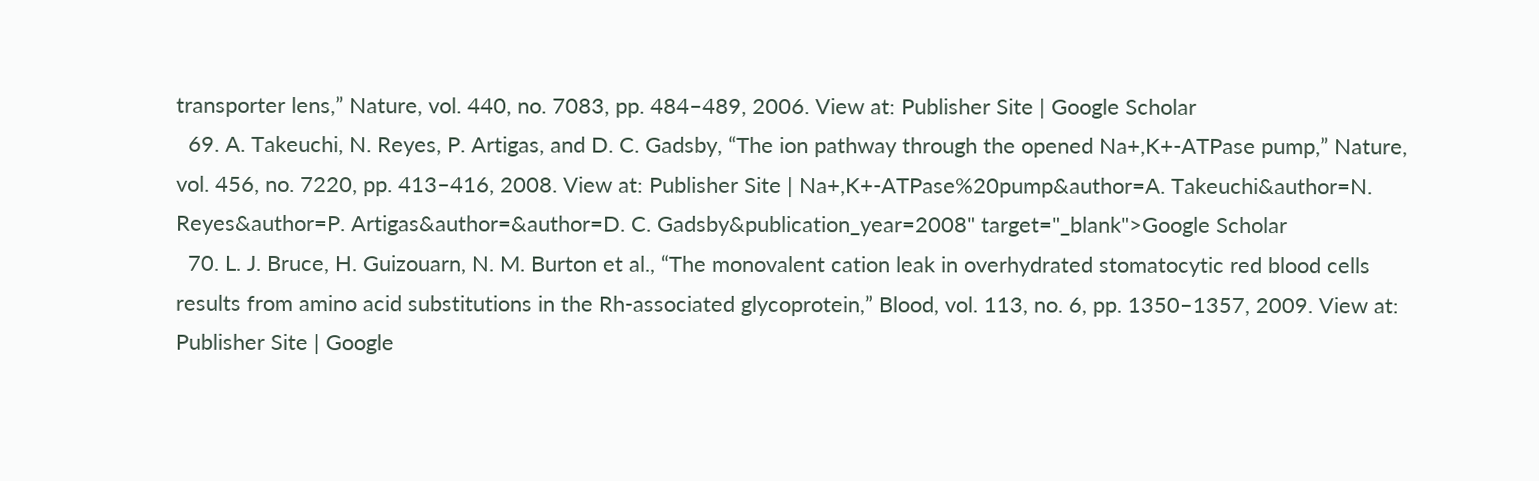transporter lens,” Nature, vol. 440, no. 7083, pp. 484–489, 2006. View at: Publisher Site | Google Scholar
  69. A. Takeuchi, N. Reyes, P. Artigas, and D. C. Gadsby, “The ion pathway through the opened Na+,K+-ATPase pump,” Nature, vol. 456, no. 7220, pp. 413–416, 2008. View at: Publisher Site | Na+,K+-ATPase%20pump&author=A. Takeuchi&author=N. Reyes&author=P. Artigas&author=&author=D. C. Gadsby&publication_year=2008" target="_blank">Google Scholar
  70. L. J. Bruce, H. Guizouarn, N. M. Burton et al., “The monovalent cation leak in overhydrated stomatocytic red blood cells results from amino acid substitutions in the Rh-associated glycoprotein,” Blood, vol. 113, no. 6, pp. 1350–1357, 2009. View at: Publisher Site | Google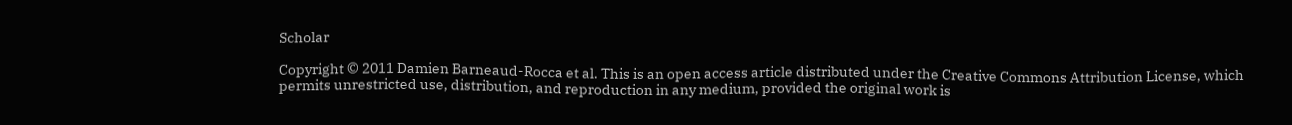Scholar

Copyright © 2011 Damien Barneaud-Rocca et al. This is an open access article distributed under the Creative Commons Attribution License, which permits unrestricted use, distribution, and reproduction in any medium, provided the original work is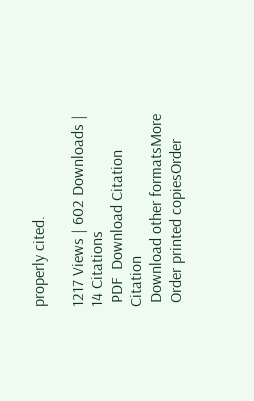properly cited.

1217 Views | 602 Downloads | 14 Citations
 PDF  Download Citation  Citation
 Download other formatsMore
 Order printed copiesOrder